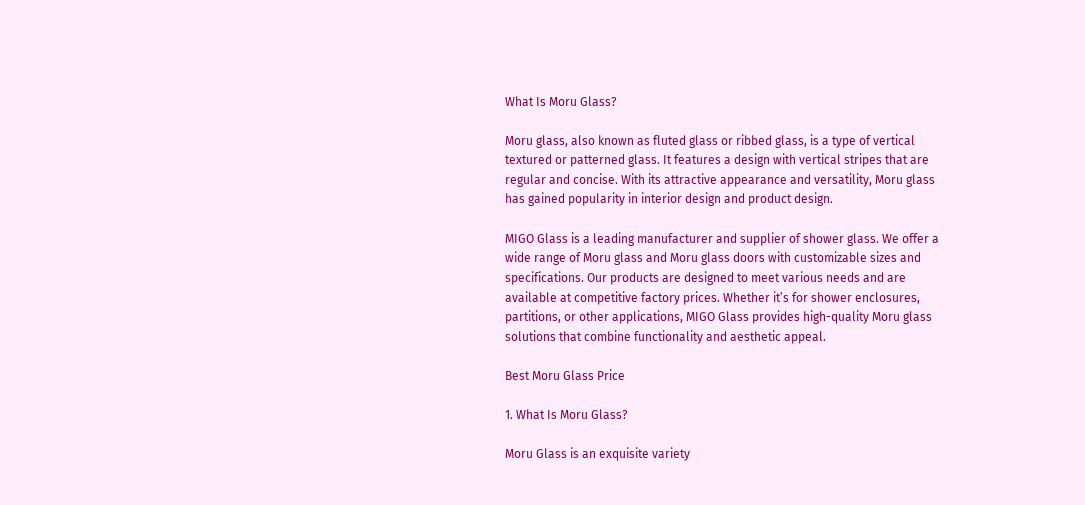What Is Moru Glass?

Moru glass, also known as fluted glass or ribbed glass, is a type of vertical textured or patterned glass. It features a design with vertical stripes that are regular and concise. With its attractive appearance and versatility, Moru glass has gained popularity in interior design and product design.

MIGO Glass is a leading manufacturer and supplier of shower glass. We offer a wide range of Moru glass and Moru glass doors with customizable sizes and specifications. Our products are designed to meet various needs and are available at competitive factory prices. Whether it’s for shower enclosures, partitions, or other applications, MIGO Glass provides high-quality Moru glass solutions that combine functionality and aesthetic appeal.

Best Moru Glass Price

1. What Is Moru Glass?

Moru Glass is an exquisite variety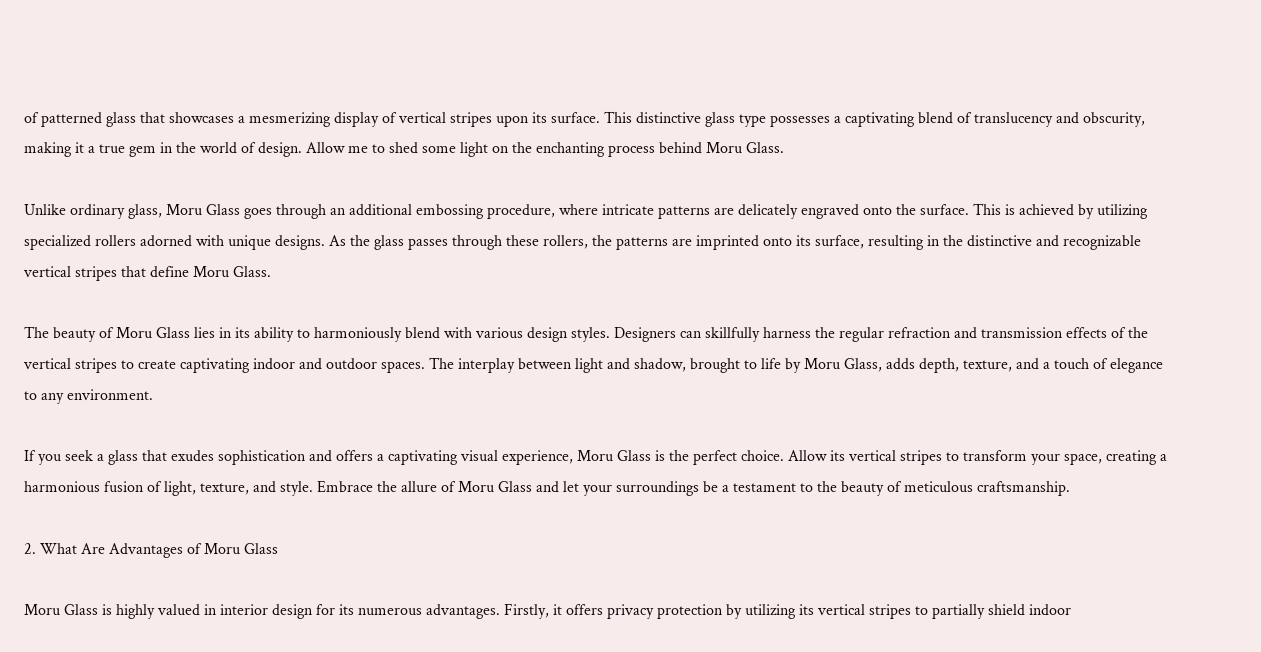of patterned glass that showcases a mesmerizing display of vertical stripes upon its surface. This distinctive glass type possesses a captivating blend of translucency and obscurity, making it a true gem in the world of design. Allow me to shed some light on the enchanting process behind Moru Glass.

Unlike ordinary glass, Moru Glass goes through an additional embossing procedure, where intricate patterns are delicately engraved onto the surface. This is achieved by utilizing specialized rollers adorned with unique designs. As the glass passes through these rollers, the patterns are imprinted onto its surface, resulting in the distinctive and recognizable vertical stripes that define Moru Glass.

The beauty of Moru Glass lies in its ability to harmoniously blend with various design styles. Designers can skillfully harness the regular refraction and transmission effects of the vertical stripes to create captivating indoor and outdoor spaces. The interplay between light and shadow, brought to life by Moru Glass, adds depth, texture, and a touch of elegance to any environment.

If you seek a glass that exudes sophistication and offers a captivating visual experience, Moru Glass is the perfect choice. Allow its vertical stripes to transform your space, creating a harmonious fusion of light, texture, and style. Embrace the allure of Moru Glass and let your surroundings be a testament to the beauty of meticulous craftsmanship.

2. What Are Advantages of Moru Glass

Moru Glass is highly valued in interior design for its numerous advantages. Firstly, it offers privacy protection by utilizing its vertical stripes to partially shield indoor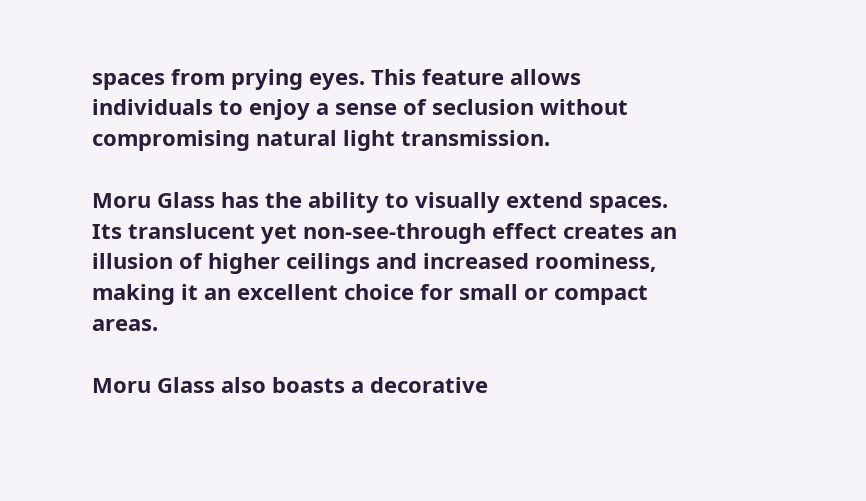spaces from prying eyes. This feature allows individuals to enjoy a sense of seclusion without compromising natural light transmission.

Moru Glass has the ability to visually extend spaces. Its translucent yet non-see-through effect creates an illusion of higher ceilings and increased roominess, making it an excellent choice for small or compact areas.

Moru Glass also boasts a decorative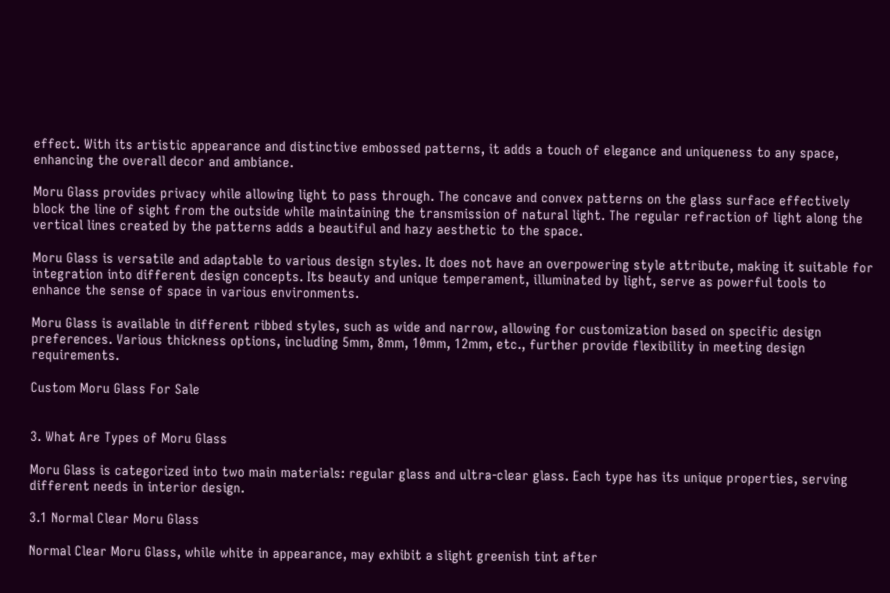effect. With its artistic appearance and distinctive embossed patterns, it adds a touch of elegance and uniqueness to any space, enhancing the overall decor and ambiance.

Moru Glass provides privacy while allowing light to pass through. The concave and convex patterns on the glass surface effectively block the line of sight from the outside while maintaining the transmission of natural light. The regular refraction of light along the vertical lines created by the patterns adds a beautiful and hazy aesthetic to the space.

Moru Glass is versatile and adaptable to various design styles. It does not have an overpowering style attribute, making it suitable for integration into different design concepts. Its beauty and unique temperament, illuminated by light, serve as powerful tools to enhance the sense of space in various environments.

Moru Glass is available in different ribbed styles, such as wide and narrow, allowing for customization based on specific design preferences. Various thickness options, including 5mm, 8mm, 10mm, 12mm, etc., further provide flexibility in meeting design requirements.

Custom Moru Glass For Sale


3. What Are Types of Moru Glass

Moru Glass is categorized into two main materials: regular glass and ultra-clear glass. Each type has its unique properties, serving different needs in interior design.

3.1 Normal Clear Moru Glass

Normal Clear Moru Glass, while white in appearance, may exhibit a slight greenish tint after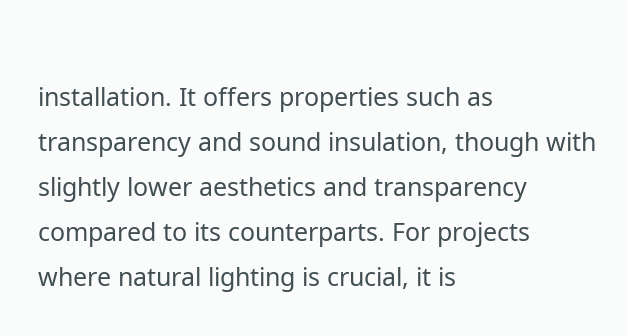installation. It offers properties such as transparency and sound insulation, though with slightly lower aesthetics and transparency compared to its counterparts. For projects where natural lighting is crucial, it is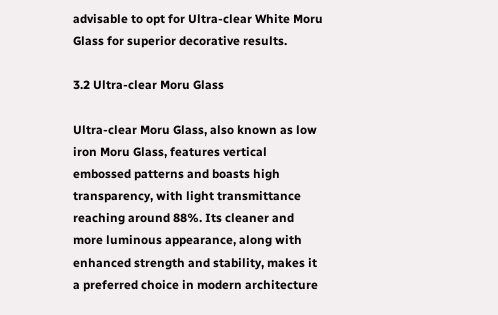advisable to opt for Ultra-clear White Moru Glass for superior decorative results.

3.2 Ultra-clear Moru Glass

Ultra-clear Moru Glass, also known as low iron Moru Glass, features vertical embossed patterns and boasts high transparency, with light transmittance reaching around 88%. Its cleaner and more luminous appearance, along with enhanced strength and stability, makes it a preferred choice in modern architecture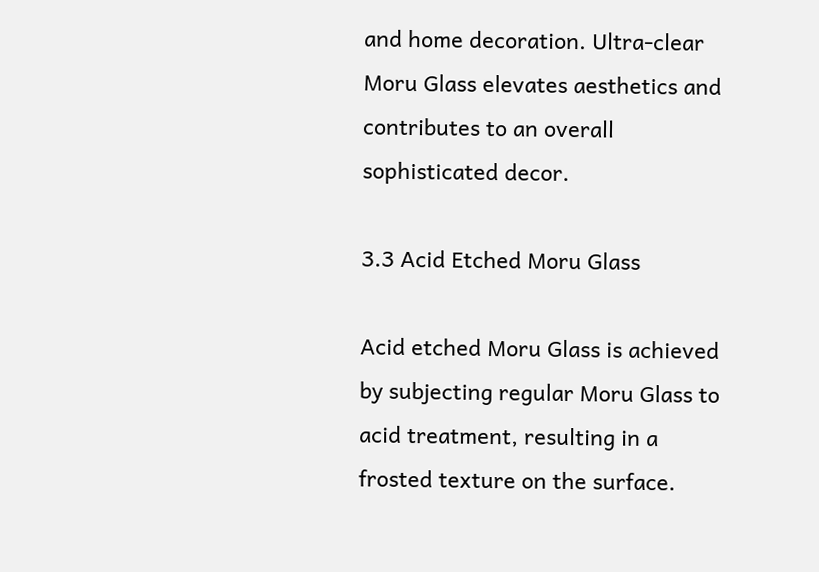and home decoration. Ultra-clear Moru Glass elevates aesthetics and contributes to an overall sophisticated decor.

3.3 Acid Etched Moru Glass

Acid etched Moru Glass is achieved by subjecting regular Moru Glass to acid treatment, resulting in a frosted texture on the surface.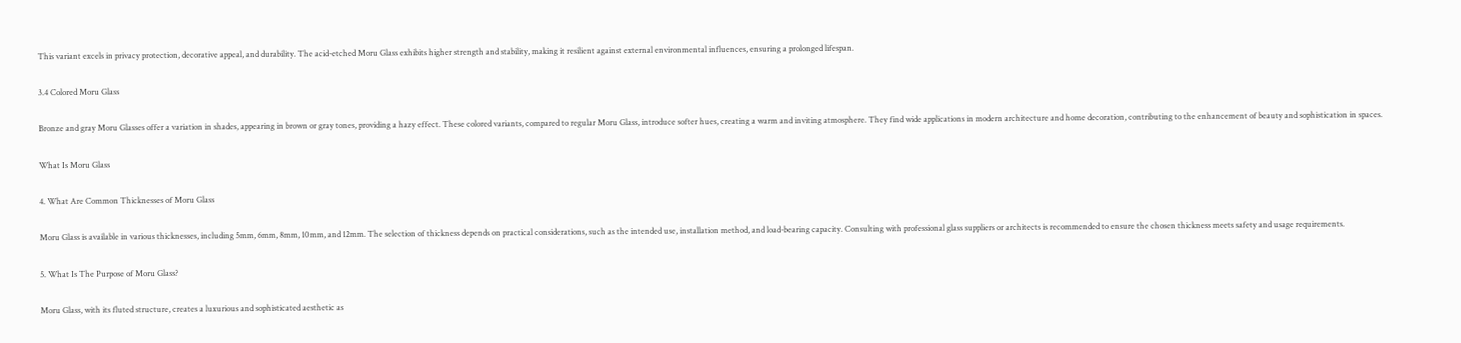This variant excels in privacy protection, decorative appeal, and durability. The acid-etched Moru Glass exhibits higher strength and stability, making it resilient against external environmental influences, ensuring a prolonged lifespan.

3.4 Colored Moru Glass

Bronze and gray Moru Glasses offer a variation in shades, appearing in brown or gray tones, providing a hazy effect. These colored variants, compared to regular Moru Glass, introduce softer hues, creating a warm and inviting atmosphere. They find wide applications in modern architecture and home decoration, contributing to the enhancement of beauty and sophistication in spaces.

What Is Moru Glass

4. What Are Common Thicknesses of Moru Glass

Moru Glass is available in various thicknesses, including 5mm, 6mm, 8mm, 10mm, and 12mm. The selection of thickness depends on practical considerations, such as the intended use, installation method, and load-bearing capacity. Consulting with professional glass suppliers or architects is recommended to ensure the chosen thickness meets safety and usage requirements.

5. What Is The Purpose of Moru Glass?

Moru Glass, with its fluted structure, creates a luxurious and sophisticated aesthetic as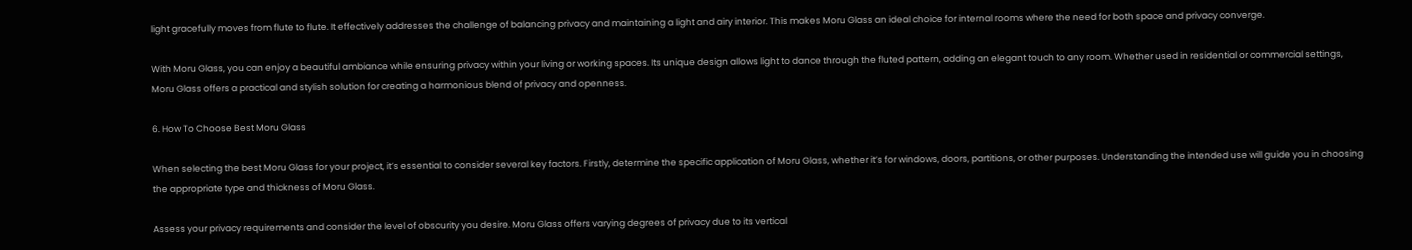light gracefully moves from flute to flute. It effectively addresses the challenge of balancing privacy and maintaining a light and airy interior. This makes Moru Glass an ideal choice for internal rooms where the need for both space and privacy converge.

With Moru Glass, you can enjoy a beautiful ambiance while ensuring privacy within your living or working spaces. Its unique design allows light to dance through the fluted pattern, adding an elegant touch to any room. Whether used in residential or commercial settings, Moru Glass offers a practical and stylish solution for creating a harmonious blend of privacy and openness.

6. How To Choose Best Moru Glass

When selecting the best Moru Glass for your project, it’s essential to consider several key factors. Firstly, determine the specific application of Moru Glass, whether it’s for windows, doors, partitions, or other purposes. Understanding the intended use will guide you in choosing the appropriate type and thickness of Moru Glass.

Assess your privacy requirements and consider the level of obscurity you desire. Moru Glass offers varying degrees of privacy due to its vertical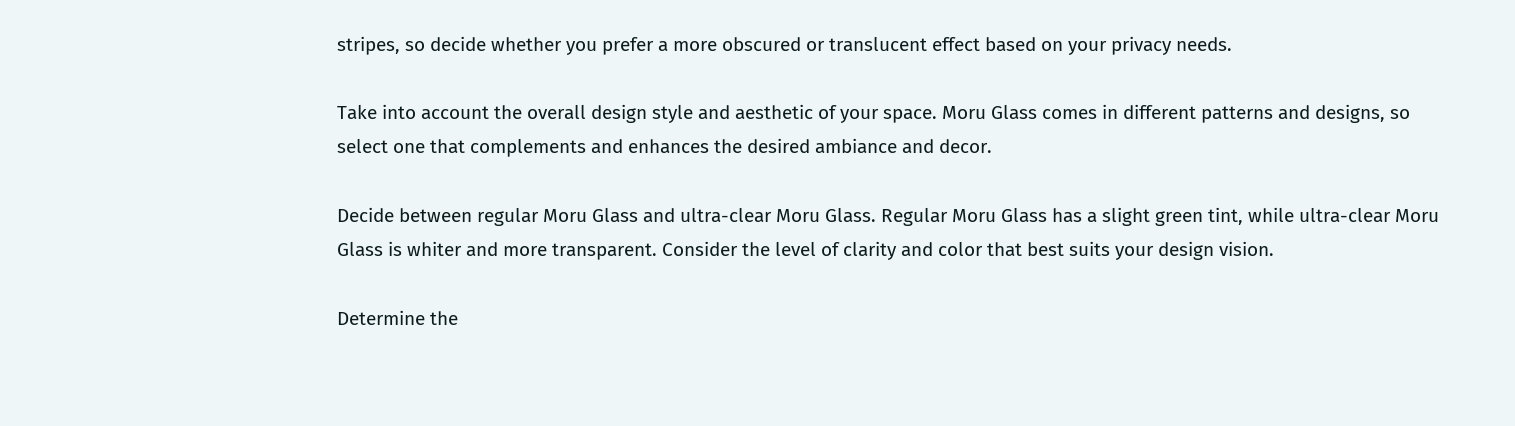stripes, so decide whether you prefer a more obscured or translucent effect based on your privacy needs.

Take into account the overall design style and aesthetic of your space. Moru Glass comes in different patterns and designs, so select one that complements and enhances the desired ambiance and decor.

Decide between regular Moru Glass and ultra-clear Moru Glass. Regular Moru Glass has a slight green tint, while ultra-clear Moru Glass is whiter and more transparent. Consider the level of clarity and color that best suits your design vision.

Determine the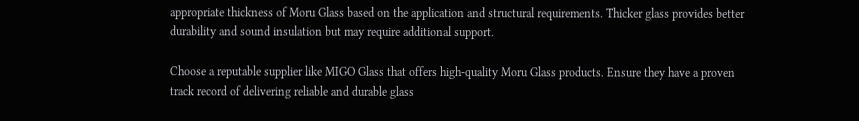appropriate thickness of Moru Glass based on the application and structural requirements. Thicker glass provides better durability and sound insulation but may require additional support.

Choose a reputable supplier like MIGO Glass that offers high-quality Moru Glass products. Ensure they have a proven track record of delivering reliable and durable glass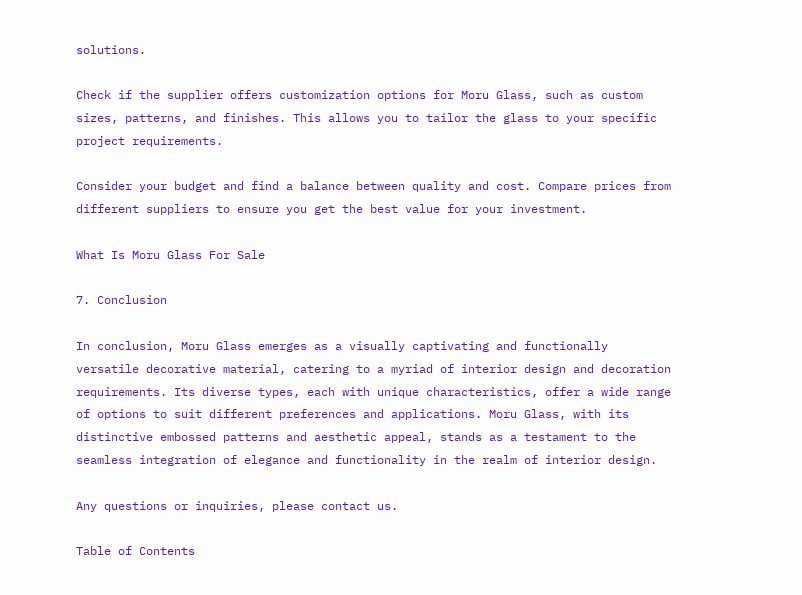solutions.

Check if the supplier offers customization options for Moru Glass, such as custom sizes, patterns, and finishes. This allows you to tailor the glass to your specific project requirements.

Consider your budget and find a balance between quality and cost. Compare prices from different suppliers to ensure you get the best value for your investment.

What Is Moru Glass For Sale

7. Conclusion

In conclusion, Moru Glass emerges as a visually captivating and functionally versatile decorative material, catering to a myriad of interior design and decoration requirements. Its diverse types, each with unique characteristics, offer a wide range of options to suit different preferences and applications. Moru Glass, with its distinctive embossed patterns and aesthetic appeal, stands as a testament to the seamless integration of elegance and functionality in the realm of interior design.

Any questions or inquiries, please contact us.

Table of Contents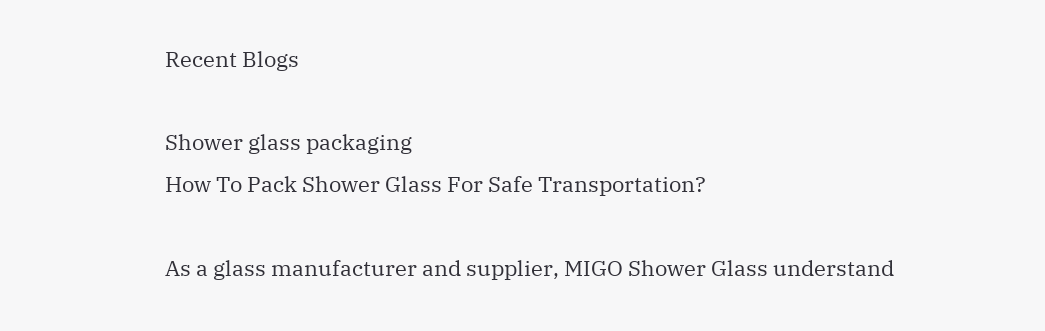Recent Blogs

Shower glass packaging
How To Pack Shower Glass For Safe Transportation?

As a glass manufacturer and supplier, MIGO Shower Glass understand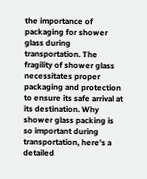the importance of packaging for shower glass during transportation. The fragility of shower glass necessitates proper packaging and protection to ensure its safe arrival at its destination. Why shower glass packing is so important during transportation, here’s a detailed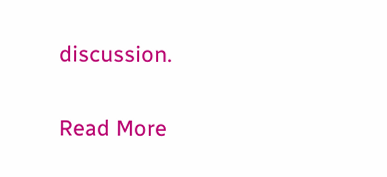discussion.

Read More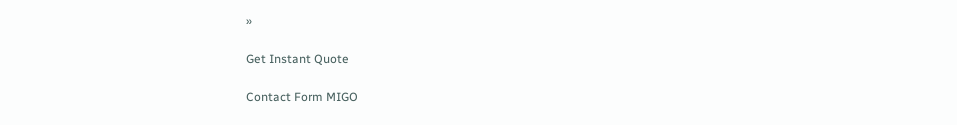»

Get Instant Quote

Contact Form MIGO